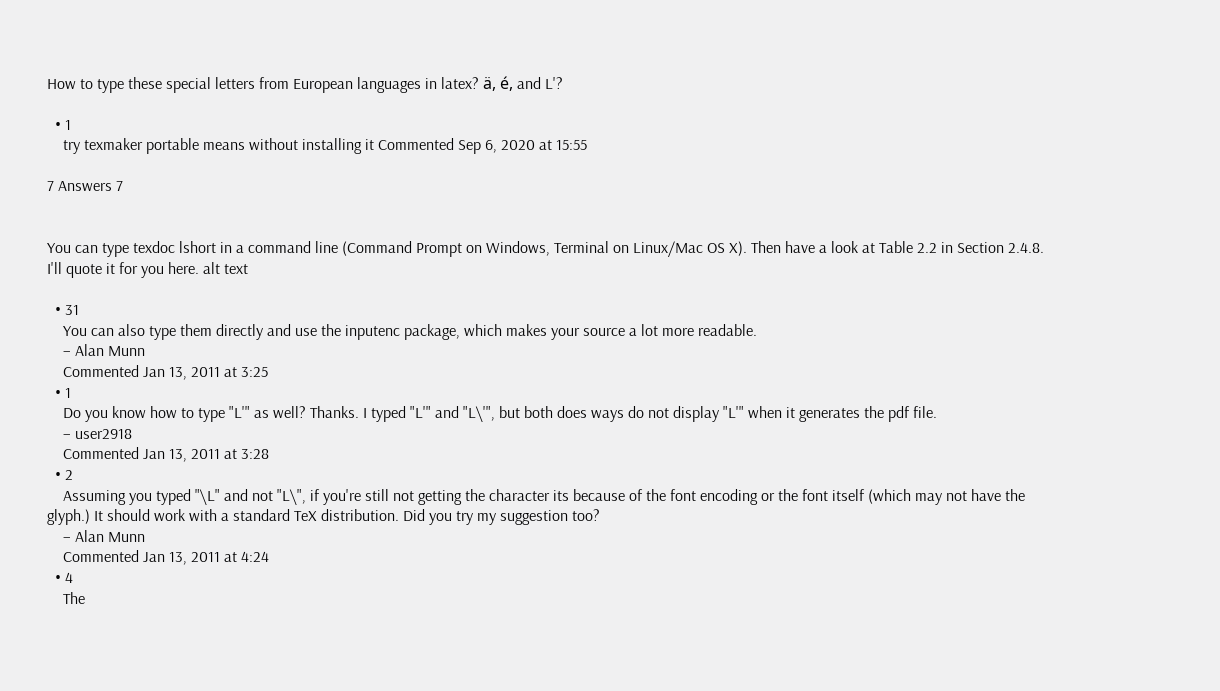How to type these special letters from European languages in latex? ä, é, and L'?

  • 1
    try texmaker portable means without installing it Commented Sep 6, 2020 at 15:55

7 Answers 7


You can type texdoc lshort in a command line (Command Prompt on Windows, Terminal on Linux/Mac OS X). Then have a look at Table 2.2 in Section 2.4.8. I'll quote it for you here. alt text

  • 31
    You can also type them directly and use the inputenc package, which makes your source a lot more readable.
    – Alan Munn
    Commented Jan 13, 2011 at 3:25
  • 1
    Do you know how to type "L'" as well? Thanks. I typed "L'" and "L\'", but both does ways do not display "L'" when it generates the pdf file.
    – user2918
    Commented Jan 13, 2011 at 3:28
  • 2
    Assuming you typed "\L" and not "L\", if you're still not getting the character its because of the font encoding or the font itself (which may not have the glyph.) It should work with a standard TeX distribution. Did you try my suggestion too?
    – Alan Munn
    Commented Jan 13, 2011 at 4:24
  • 4
    The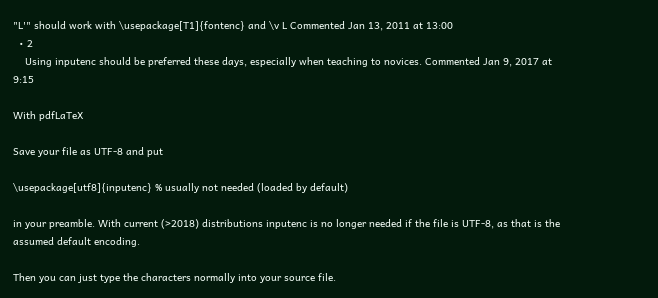"L'" should work with \usepackage[T1]{fontenc} and \v L Commented Jan 13, 2011 at 13:00
  • 2
    Using inputenc should be preferred these days, especially when teaching to novices. Commented Jan 9, 2017 at 9:15

With pdfLaTeX

Save your file as UTF-8 and put

\usepackage[utf8]{inputenc} % usually not needed (loaded by default)

in your preamble. With current (>2018) distributions inputenc is no longer needed if the file is UTF-8, as that is the assumed default encoding.

Then you can just type the characters normally into your source file.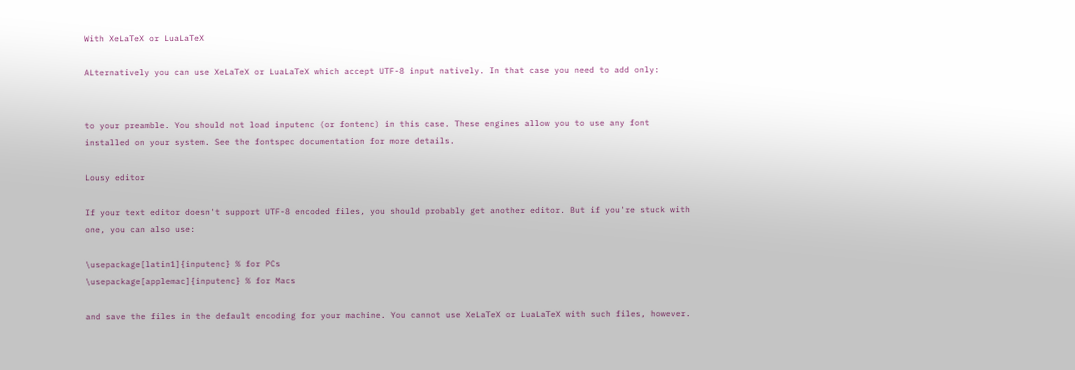With XeLaTeX or LuaLaTeX

ALternatively you can use XeLaTeX or LuaLaTeX which accept UTF-8 input natively. In that case you need to add only:


to your preamble. You should not load inputenc (or fontenc) in this case. These engines allow you to use any font installed on your system. See the fontspec documentation for more details.

Lousy editor

If your text editor doesn't support UTF-8 encoded files, you should probably get another editor. But if you're stuck with one, you can also use:

\usepackage[latin1]{inputenc} % for PCs
\usepackage[applemac]{inputenc} % for Macs

and save the files in the default encoding for your machine. You cannot use XeLaTeX or LuaLaTeX with such files, however.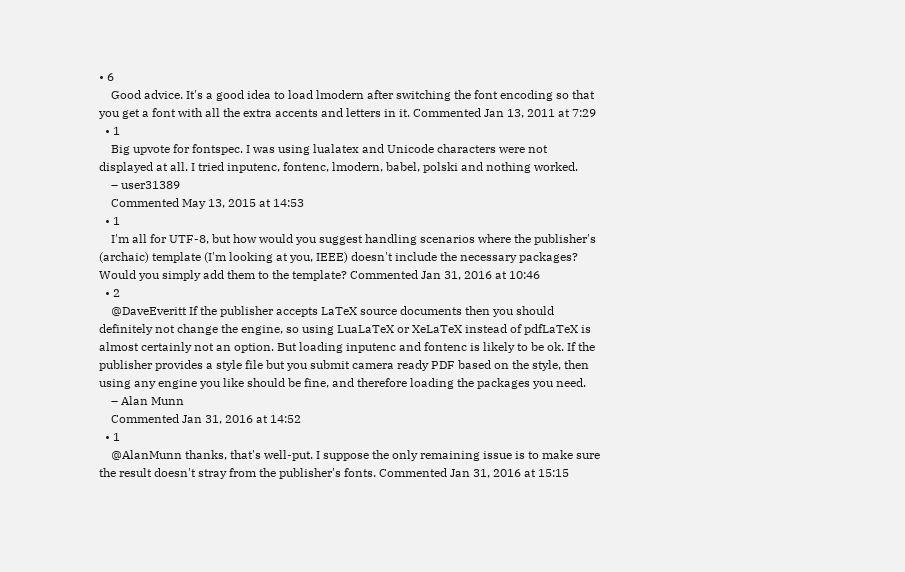• 6
    Good advice. It's a good idea to load lmodern after switching the font encoding so that you get a font with all the extra accents and letters in it. Commented Jan 13, 2011 at 7:29
  • 1
    Big upvote for fontspec. I was using lualatex and Unicode characters were not displayed at all. I tried inputenc, fontenc, lmodern, babel, polski and nothing worked.
    – user31389
    Commented May 13, 2015 at 14:53
  • 1
    I'm all for UTF-8, but how would you suggest handling scenarios where the publisher's (archaic) template (I'm looking at you, IEEE) doesn't include the necessary packages? Would you simply add them to the template? Commented Jan 31, 2016 at 10:46
  • 2
    @DaveEveritt If the publisher accepts LaTeX source documents then you should definitely not change the engine, so using LuaLaTeX or XeLaTeX instead of pdfLaTeX is almost certainly not an option. But loading inputenc and fontenc is likely to be ok. If the publisher provides a style file but you submit camera ready PDF based on the style, then using any engine you like should be fine, and therefore loading the packages you need.
    – Alan Munn
    Commented Jan 31, 2016 at 14:52
  • 1
    @AlanMunn thanks, that's well-put. I suppose the only remaining issue is to make sure the result doesn't stray from the publisher's fonts. Commented Jan 31, 2016 at 15:15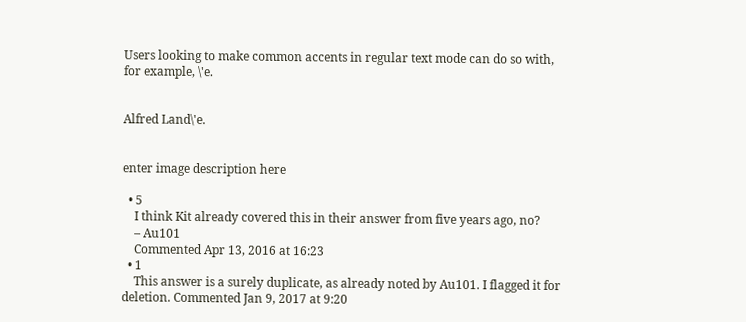Users looking to make common accents in regular text mode can do so with, for example, \'e.


Alfred Land\'e.


enter image description here

  • 5
    I think Kit already covered this in their answer from five years ago, no?
    – Au101
    Commented Apr 13, 2016 at 16:23
  • 1
    This answer is a surely duplicate, as already noted by Au101. I flagged it for deletion. Commented Jan 9, 2017 at 9:20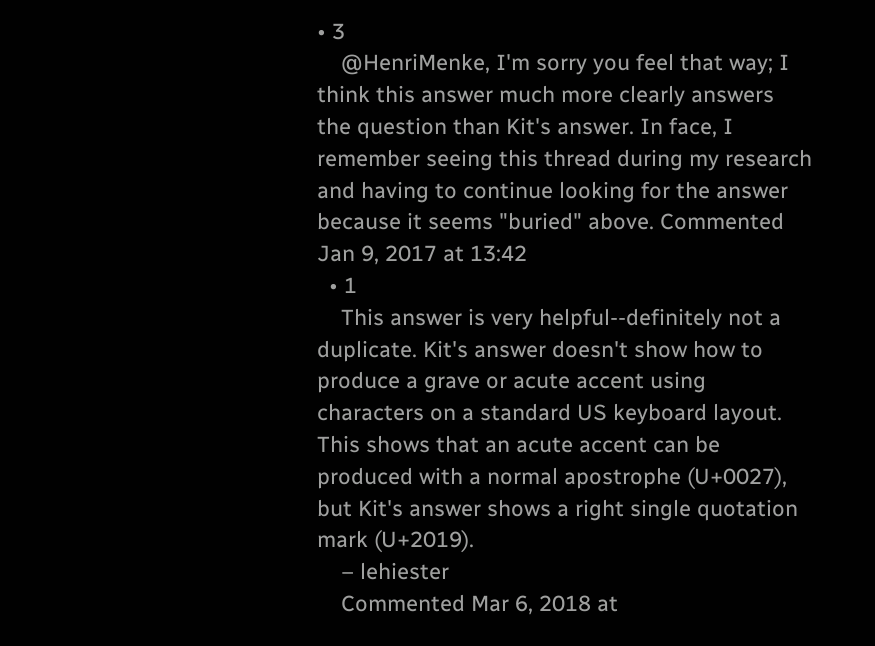• 3
    @HenriMenke, I'm sorry you feel that way; I think this answer much more clearly answers the question than Kit's answer. In face, I remember seeing this thread during my research and having to continue looking for the answer because it seems "buried" above. Commented Jan 9, 2017 at 13:42
  • 1
    This answer is very helpful--definitely not a duplicate. Kit's answer doesn't show how to produce a grave or acute accent using characters on a standard US keyboard layout. This shows that an acute accent can be produced with a normal apostrophe (U+0027), but Kit's answer shows a right single quotation mark (U+2019).
    – lehiester
    Commented Mar 6, 2018 at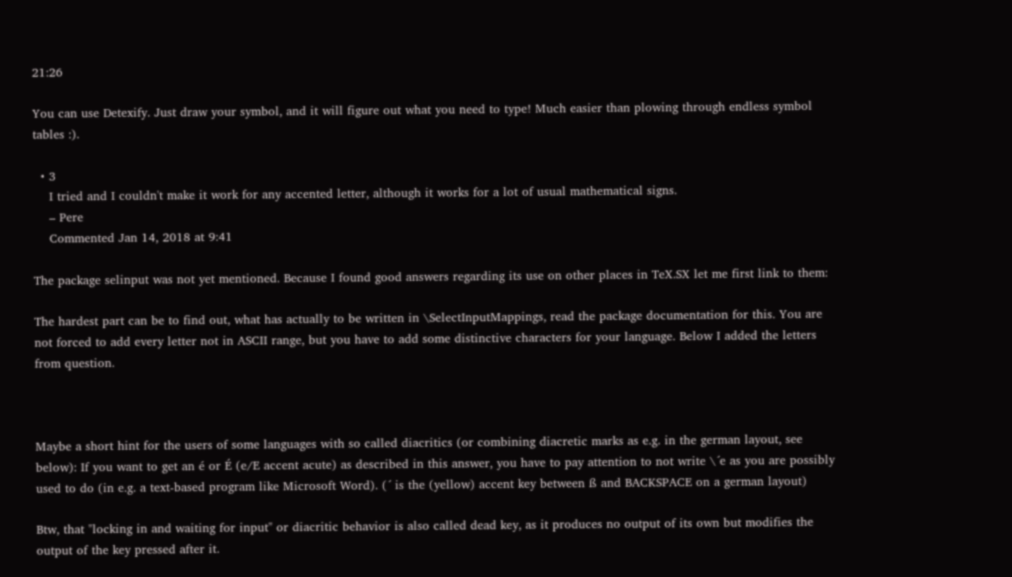21:26

You can use Detexify. Just draw your symbol, and it will figure out what you need to type! Much easier than plowing through endless symbol tables :).

  • 3
    I tried and I couldn't make it work for any accented letter, although it works for a lot of usual mathematical signs.
    – Pere
    Commented Jan 14, 2018 at 9:41

The package selinput was not yet mentioned. Because I found good answers regarding its use on other places in TeX.SX let me first link to them:

The hardest part can be to find out, what has actually to be written in \SelectInputMappings, read the package documentation for this. You are not forced to add every letter not in ASCII range, but you have to add some distinctive characters for your language. Below I added the letters from question.



Maybe a short hint for the users of some languages with so called diacritics (or combining diacretic marks as e.g. in the german layout, see below): If you want to get an é or É (e/E accent acute) as described in this answer, you have to pay attention to not write \´e as you are possibly used to do (in e.g. a text-based program like Microsoft Word). (´ is the (yellow) accent key between ß and BACKSPACE on a german layout)

Btw, that "locking in and waiting for input" or diacritic behavior is also called dead key, as it produces no output of its own but modifies the output of the key pressed after it.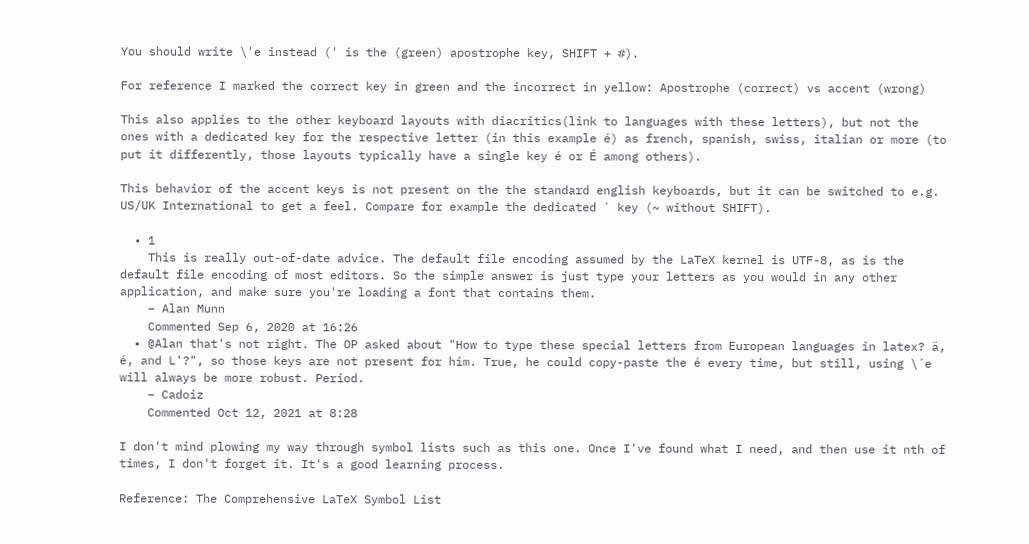You should write \'e instead (' is the (green) apostrophe key, SHIFT + #).

For reference I marked the correct key in green and the incorrect in yellow: Apostrophe (correct) vs accent (wrong)

This also applies to the other keyboard layouts with diacritics(link to languages with these letters), but not the ones with a dedicated key for the respective letter (in this example é) as french, spanish, swiss, italian or more (to put it differently, those layouts typically have a single key é or É among others).

This behavior of the accent keys is not present on the the standard english keyboards, but it can be switched to e.g. US/UK International to get a feel. Compare for example the dedicated ` key (~ without SHIFT).

  • 1
    This is really out-of-date advice. The default file encoding assumed by the LaTeX kernel is UTF-8, as is the default file encoding of most editors. So the simple answer is just type your letters as you would in any other application, and make sure you're loading a font that contains them.
    – Alan Munn
    Commented Sep 6, 2020 at 16:26
  • @Alan that's not right. The OP asked about "How to type these special letters from European languages in latex? ä, é, and L'?", so those keys are not present for him. True, he could copy-paste the é every time, but still, using \´e will always be more robust. Period.
    – Cadoiz
    Commented Oct 12, 2021 at 8:28

I don't mind plowing my way through symbol lists such as this one. Once I've found what I need, and then use it nth of times, I don't forget it. It's a good learning process.

Reference: The Comprehensive LaTeX Symbol List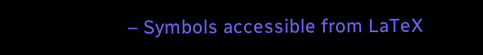– Symbols accessible from LaTeX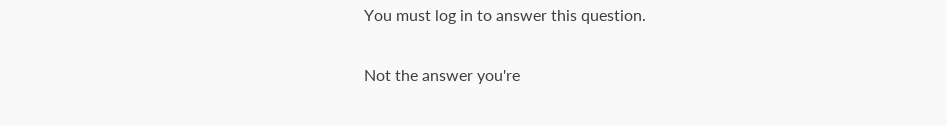You must log in to answer this question.

Not the answer you're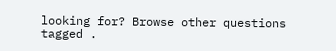looking for? Browse other questions tagged .